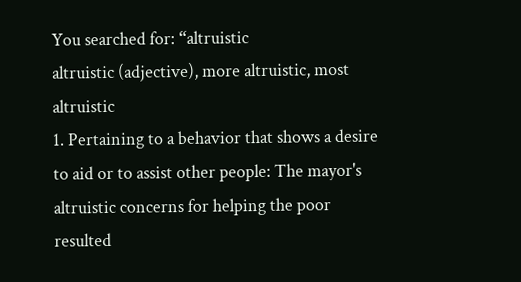You searched for: “altruistic
altruistic (adjective), more altruistic, most altruistic
1. Pertaining to a behavior that shows a desire to aid or to assist other people: The mayor's altruistic concerns for helping the poor resulted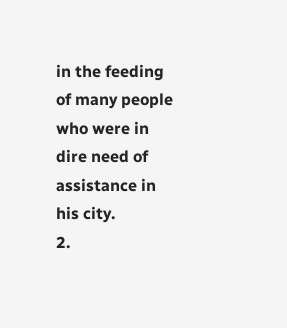in the feeding of many people who were in dire need of assistance in his city.
2.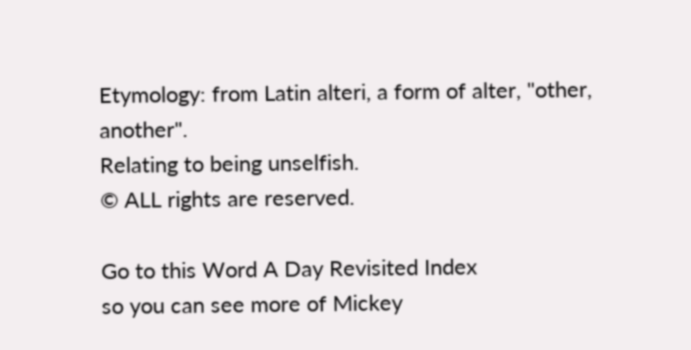Etymology: from Latin alteri, a form of alter, "other, another".
Relating to being unselfish.
© ALL rights are reserved.

Go to this Word A Day Revisited Index
so you can see more of Mickey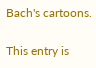Bach's cartoons.

This entry is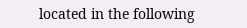located in the following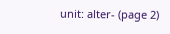unit: alter- (page 2)